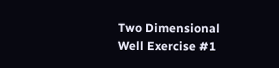Two Dimensional Well Exercise #1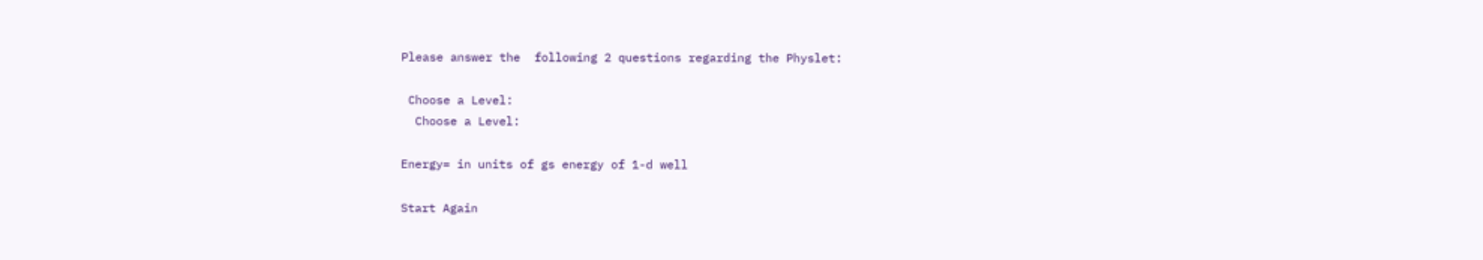Please answer the  following 2 questions regarding the Physlet:

 Choose a Level:
  Choose a Level:

Energy= in units of gs energy of 1-d well

Start Again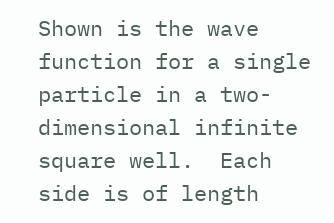Shown is the wave function for a single particle in a two-dimensional infinite square well.  Each side is of length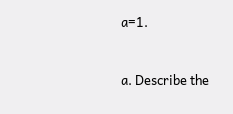a=1.


a. Describe the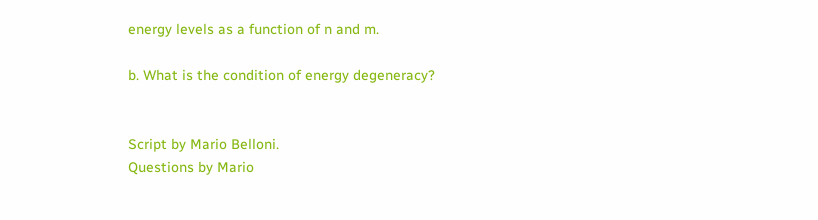energy levels as a function of n and m.

b. What is the condition of energy degeneracy?


Script by Mario Belloni.
Questions by Mario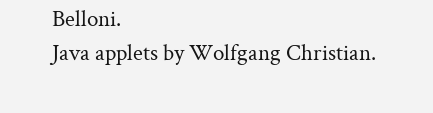Belloni.
Java applets by Wolfgang Christian.